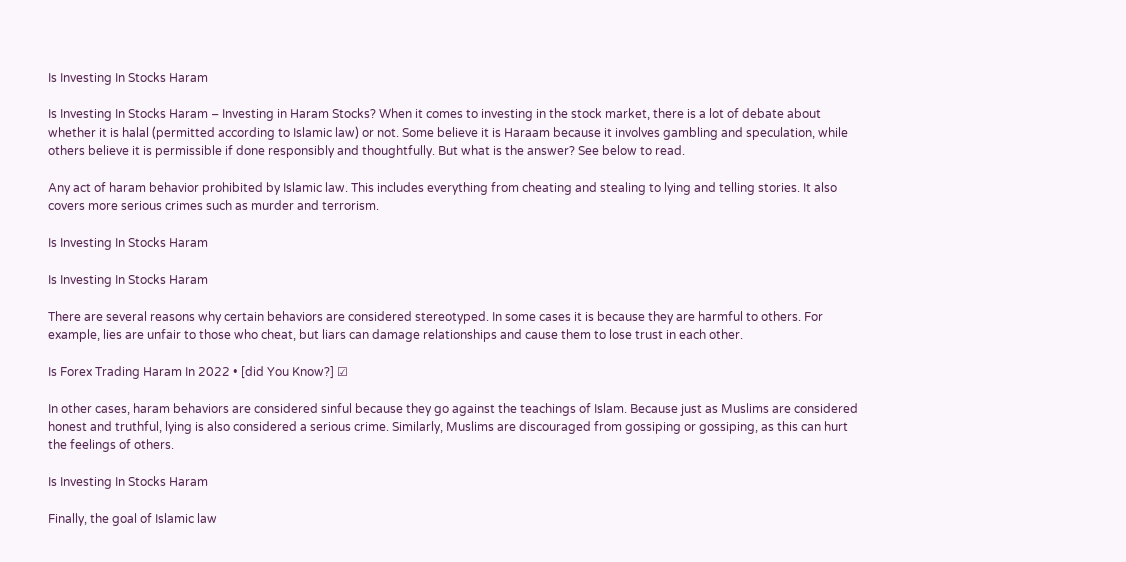Is Investing In Stocks Haram

Is Investing In Stocks Haram – Investing in Haram Stocks? When it comes to investing in the stock market, there is a lot of debate about whether it is halal (permitted according to Islamic law) or not. Some believe it is Haraam because it involves gambling and speculation, while others believe it is permissible if done responsibly and thoughtfully. But what is the answer? See below to read.

Any act of haram behavior prohibited by Islamic law. This includes everything from cheating and stealing to lying and telling stories. It also covers more serious crimes such as murder and terrorism.

Is Investing In Stocks Haram

Is Investing In Stocks Haram

There are several reasons why certain behaviors are considered stereotyped. In some cases it is because they are harmful to others. For example, lies are unfair to those who cheat, but liars can damage relationships and cause them to lose trust in each other.

Is Forex Trading Haram In 2022 • [did You Know?] ☑

In other cases, haram behaviors are considered sinful because they go against the teachings of Islam. Because just as Muslims are considered honest and truthful, lying is also considered a serious crime. Similarly, Muslims are discouraged from gossiping or gossiping, as this can hurt the feelings of others.

Is Investing In Stocks Haram

Finally, the goal of Islamic law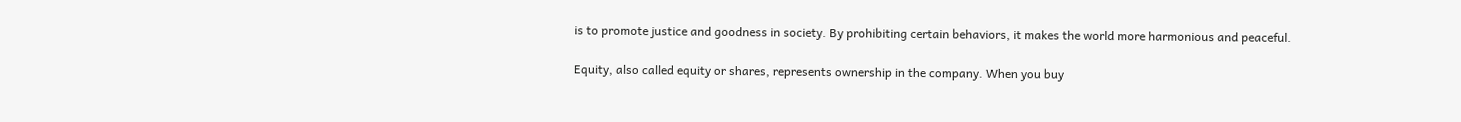is to promote justice and goodness in society. By prohibiting certain behaviors, it makes the world more harmonious and peaceful.

Equity, also called equity or shares, represents ownership in the company. When you buy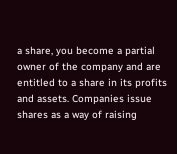a share, you become a partial owner of the company and are entitled to a share in its profits and assets. Companies issue shares as a way of raising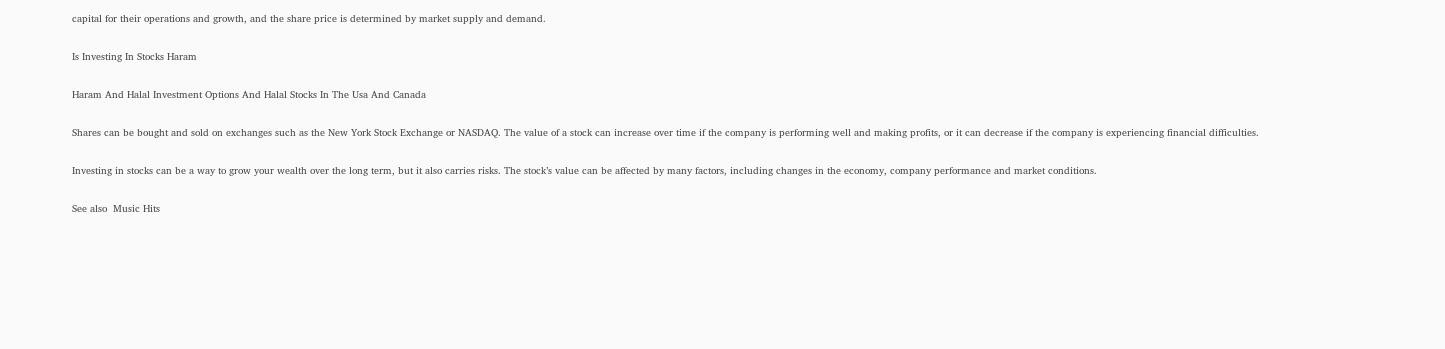capital for their operations and growth, and the share price is determined by market supply and demand.

Is Investing In Stocks Haram

Haram And Halal Investment Options And Halal Stocks In The Usa And Canada

Shares can be bought and sold on exchanges such as the New York Stock Exchange or NASDAQ. The value of a stock can increase over time if the company is performing well and making profits, or it can decrease if the company is experiencing financial difficulties.

Investing in stocks can be a way to grow your wealth over the long term, but it also carries risks. The stock’s value can be affected by many factors, including changes in the economy, company performance and market conditions.

See also  Music Hits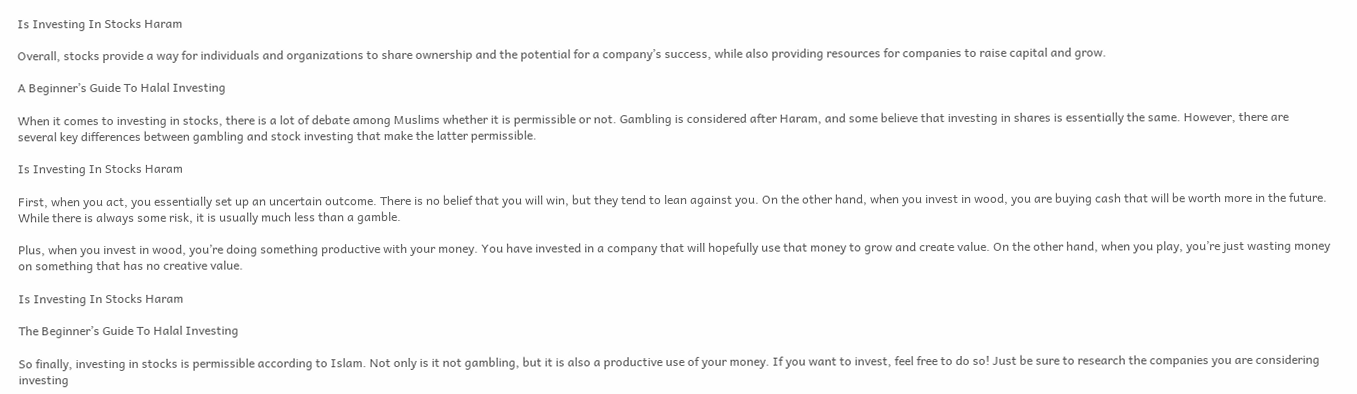Is Investing In Stocks Haram

Overall, stocks provide a way for individuals and organizations to share ownership and the potential for a company’s success, while also providing resources for companies to raise capital and grow.

A Beginner’s Guide To Halal Investing

When it comes to investing in stocks, there is a lot of debate among Muslims whether it is permissible or not. Gambling is considered after Haram, and some believe that investing in shares is essentially the same. However, there are several key differences between gambling and stock investing that make the latter permissible.

Is Investing In Stocks Haram

First, when you act, you essentially set up an uncertain outcome. There is no belief that you will win, but they tend to lean against you. On the other hand, when you invest in wood, you are buying cash that will be worth more in the future. While there is always some risk, it is usually much less than a gamble.

Plus, when you invest in wood, you’re doing something productive with your money. You have invested in a company that will hopefully use that money to grow and create value. On the other hand, when you play, you’re just wasting money on something that has no creative value.

Is Investing In Stocks Haram

The Beginner’s Guide To Halal Investing

So finally, investing in stocks is permissible according to Islam. Not only is it not gambling, but it is also a productive use of your money. If you want to invest, feel free to do so! Just be sure to research the companies you are considering investing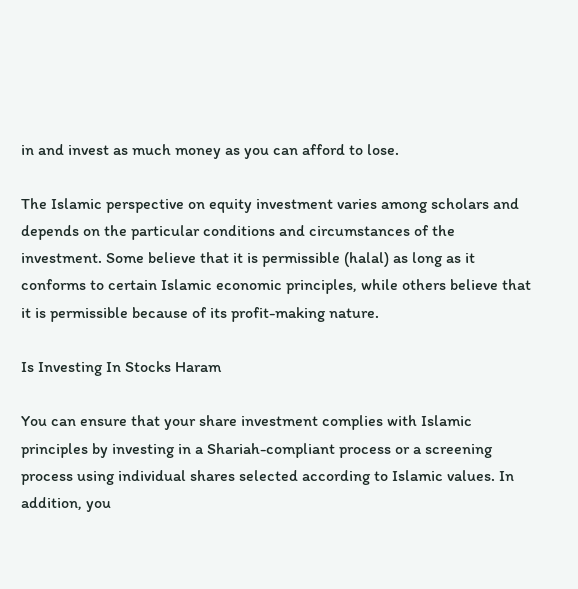in and invest as much money as you can afford to lose.

The Islamic perspective on equity investment varies among scholars and depends on the particular conditions and circumstances of the investment. Some believe that it is permissible (halal) as long as it conforms to certain Islamic economic principles, while others believe that it is permissible because of its profit-making nature.

Is Investing In Stocks Haram

You can ensure that your share investment complies with Islamic principles by investing in a Shariah-compliant process or a screening process using individual shares selected according to Islamic values. In addition, you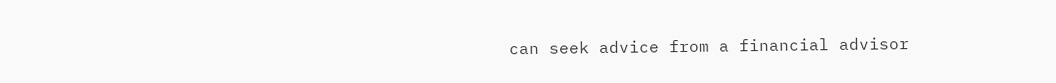can seek advice from a financial advisor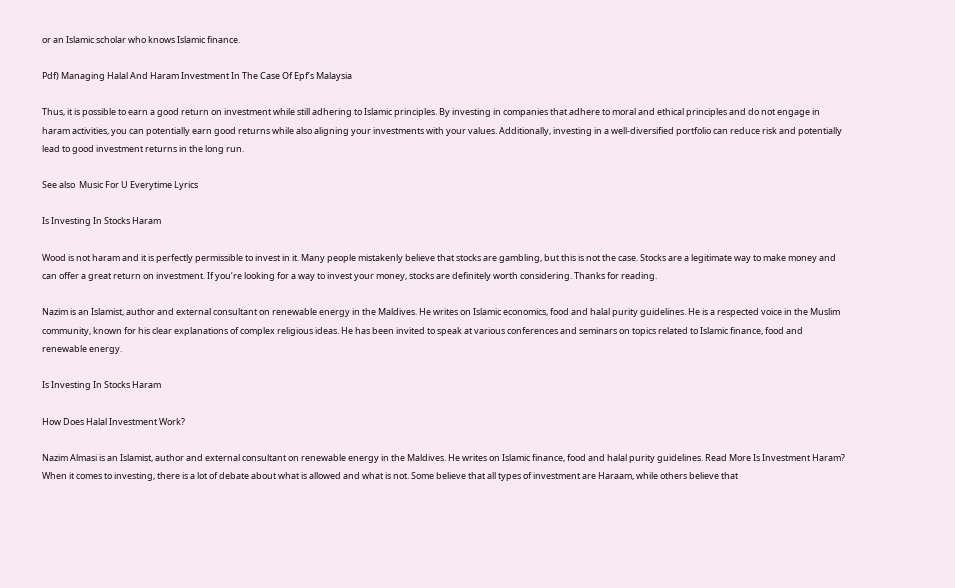or an Islamic scholar who knows Islamic finance.

Pdf) Managing Halal And Haram Investment In The Case Of Epf’s Malaysia

Thus, it is possible to earn a good return on investment while still adhering to Islamic principles. By investing in companies that adhere to moral and ethical principles and do not engage in haram activities, you can potentially earn good returns while also aligning your investments with your values. Additionally, investing in a well-diversified portfolio can reduce risk and potentially lead to good investment returns in the long run.

See also  Music For U Everytime Lyrics

Is Investing In Stocks Haram

Wood is not haram and it is perfectly permissible to invest in it. Many people mistakenly believe that stocks are gambling, but this is not the case. Stocks are a legitimate way to make money and can offer a great return on investment. If you’re looking for a way to invest your money, stocks are definitely worth considering. Thanks for reading.

Nazim is an Islamist, author and external consultant on renewable energy in the Maldives. He writes on Islamic economics, food and halal purity guidelines. He is a respected voice in the Muslim community, known for his clear explanations of complex religious ideas. He has been invited to speak at various conferences and seminars on topics related to Islamic finance, food and renewable energy.

Is Investing In Stocks Haram

How Does Halal Investment Work?

Nazim Almasi is an Islamist, author and external consultant on renewable energy in the Maldives. He writes on Islamic finance, food and halal purity guidelines. Read More Is Investment Haram? When it comes to investing, there is a lot of debate about what is allowed and what is not. Some believe that all types of investment are Haraam, while others believe that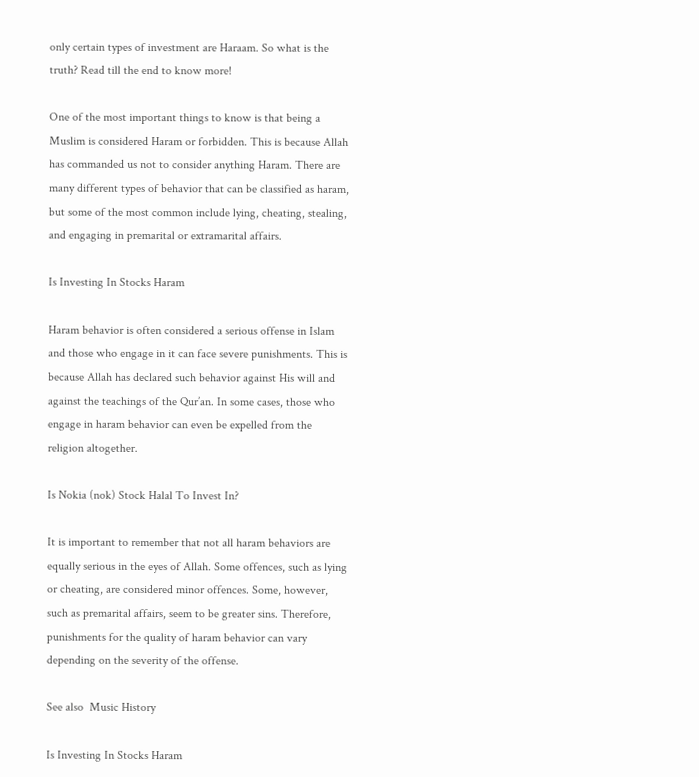only certain types of investment are Haraam. So what is the truth? Read till the end to know more!

One of the most important things to know is that being a Muslim is considered Haram or forbidden. This is because Allah has commanded us not to consider anything Haram. There are many different types of behavior that can be classified as haram, but some of the most common include lying, cheating, stealing, and engaging in premarital or extramarital affairs.

Is Investing In Stocks Haram

Haram behavior is often considered a serious offense in Islam and those who engage in it can face severe punishments. This is because Allah has declared such behavior against His will and against the teachings of the Qur’an. In some cases, those who engage in haram behavior can even be expelled from the religion altogether.

Is Nokia (nok) Stock Halal To Invest In?

It is important to remember that not all haram behaviors are equally serious in the eyes of Allah. Some offences, such as lying or cheating, are considered minor offences. Some, however, such as premarital affairs, seem to be greater sins. Therefore, punishments for the quality of haram behavior can vary depending on the severity of the offense.

See also  Music History

Is Investing In Stocks Haram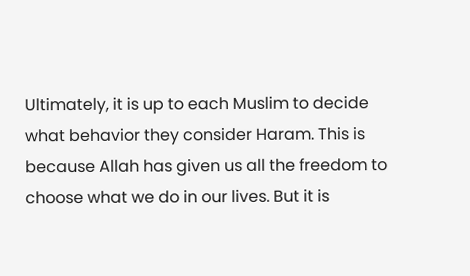Ultimately, it is up to each Muslim to decide what behavior they consider Haram. This is because Allah has given us all the freedom to choose what we do in our lives. But it is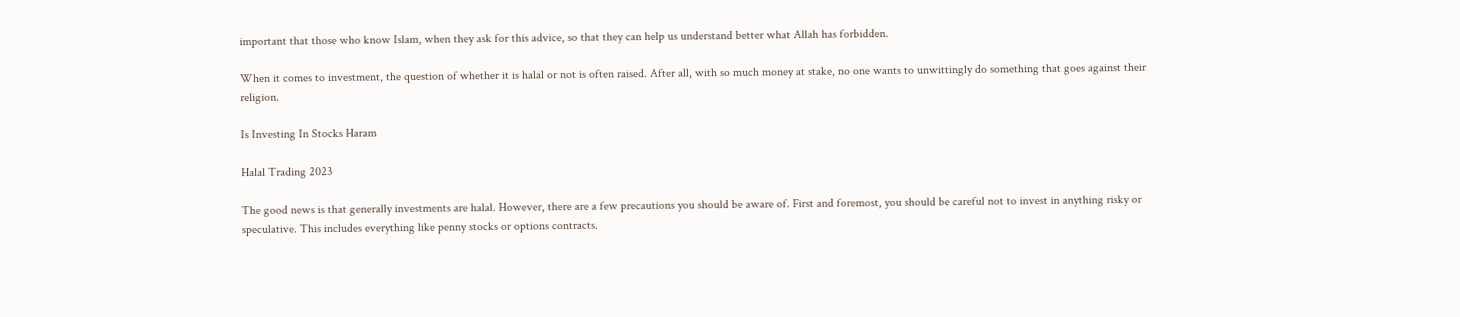important that those who know Islam, when they ask for this advice, so that they can help us understand better what Allah has forbidden.

When it comes to investment, the question of whether it is halal or not is often raised. After all, with so much money at stake, no one wants to unwittingly do something that goes against their religion.

Is Investing In Stocks Haram

Halal Trading 2023

The good news is that generally investments are halal. However, there are a few precautions you should be aware of. First and foremost, you should be careful not to invest in anything risky or speculative. This includes everything like penny stocks or options contracts.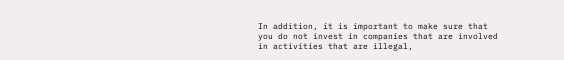In addition, it is important to make sure that you do not invest in companies that are involved in activities that are illegal,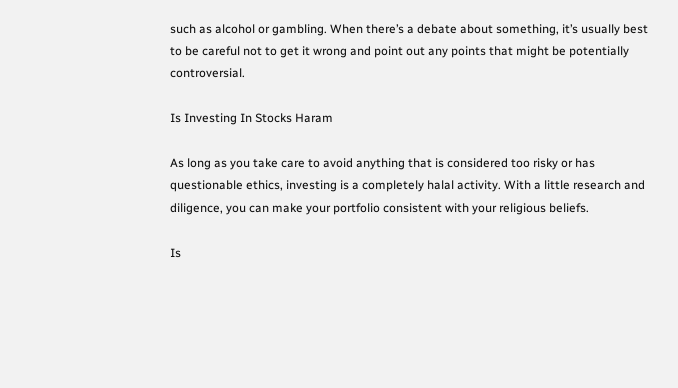such as alcohol or gambling. When there’s a debate about something, it’s usually best to be careful not to get it wrong and point out any points that might be potentially controversial.

Is Investing In Stocks Haram

As long as you take care to avoid anything that is considered too risky or has questionable ethics, investing is a completely halal activity. With a little research and diligence, you can make your portfolio consistent with your religious beliefs.

Is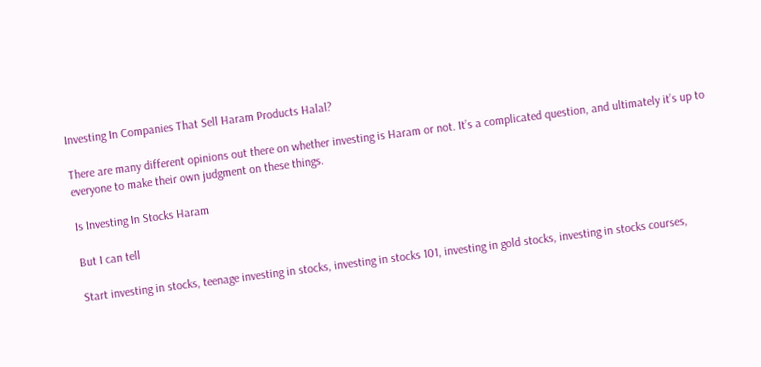Investing In Companies That Sell Haram Products Halal?

There are many different opinions out there on whether investing is Haram or not. It’s a complicated question, and ultimately it’s up to everyone to make their own judgment on these things.

Is Investing In Stocks Haram

But I can tell

Start investing in stocks, teenage investing in stocks, investing in stocks 101, investing in gold stocks, investing in stocks courses,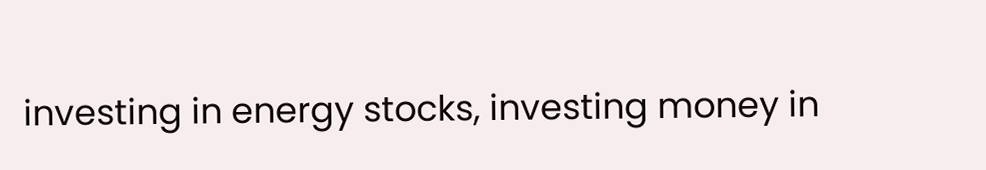investing in energy stocks, investing money in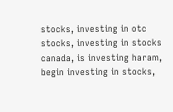stocks, investing in otc stocks, investing in stocks canada, is investing haram, begin investing in stocks,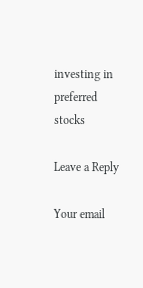investing in preferred stocks

Leave a Reply

Your email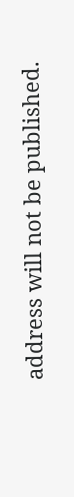address will not be published.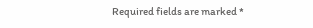Required fields are marked *